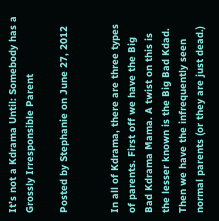It’s not a Kdrama Until: Somebody has a Grossly Irresponsible Parent

Posted by Stephanie on June 27, 2012


In all of Kdrama, there are three types of parents. First off we have the Big Bad Kdrama Mama. A twist on this is the lesser known is the Big Bad Kdad. Then we have the infrequently seen normal parents (or they are just dead.)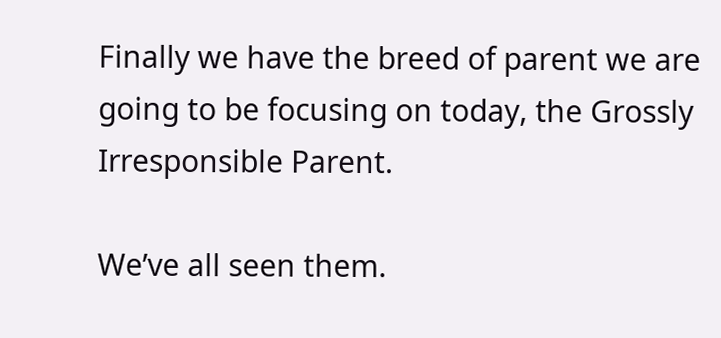Finally we have the breed of parent we are going to be focusing on today, the Grossly Irresponsible Parent.

We’ve all seen them.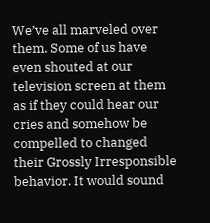We’ve all marveled over them. Some of us have even shouted at our television screen at them as if they could hear our cries and somehow be compelled to changed their Grossly Irresponsible behavior. It would sound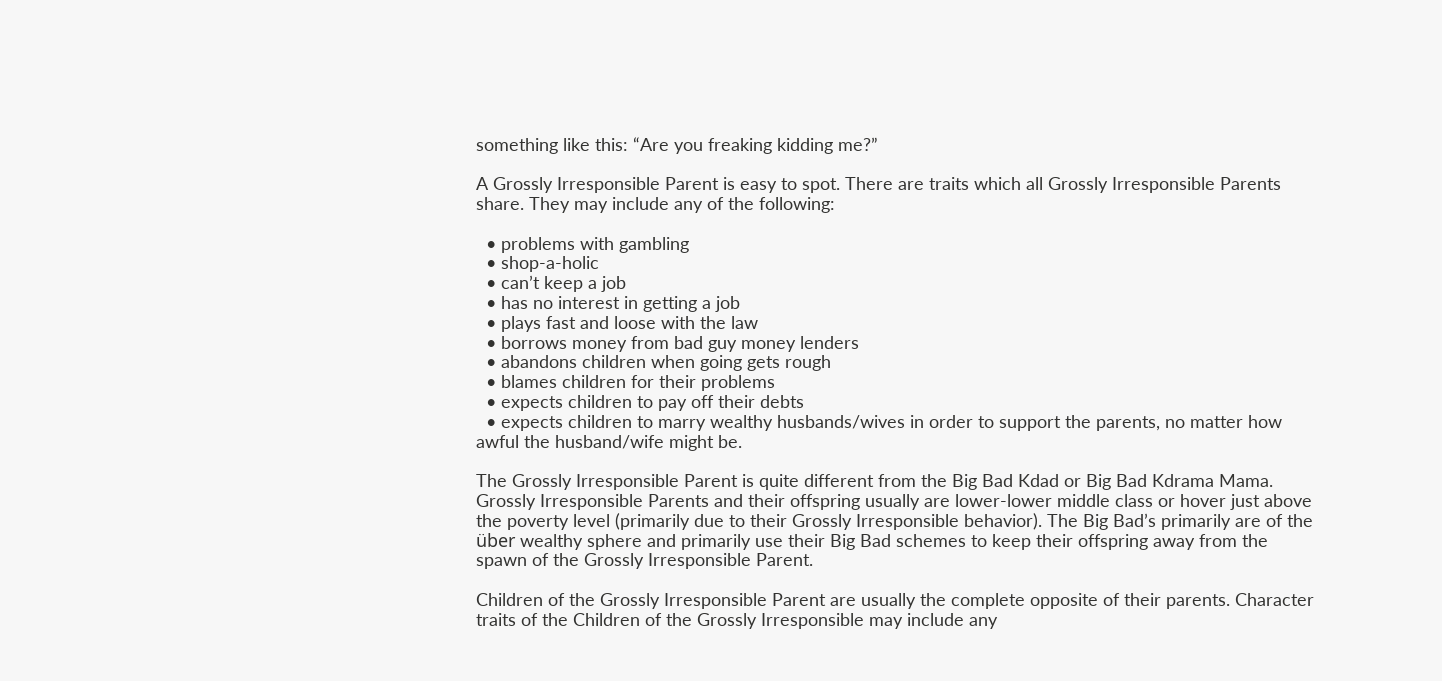something like this: “Are you freaking kidding me?”

A Grossly Irresponsible Parent is easy to spot. There are traits which all Grossly Irresponsible Parents share. They may include any of the following:

  • problems with gambling
  • shop-a-holic
  • can’t keep a job
  • has no interest in getting a job
  • plays fast and loose with the law
  • borrows money from bad guy money lenders
  • abandons children when going gets rough
  • blames children for their problems
  • expects children to pay off their debts
  • expects children to marry wealthy husbands/wives in order to support the parents, no matter how awful the husband/wife might be.

The Grossly Irresponsible Parent is quite different from the Big Bad Kdad or Big Bad Kdrama Mama. Grossly Irresponsible Parents and their offspring usually are lower-lower middle class or hover just above the poverty level (primarily due to their Grossly Irresponsible behavior). The Big Bad’s primarily are of the über wealthy sphere and primarily use their Big Bad schemes to keep their offspring away from the spawn of the Grossly Irresponsible Parent.

Children of the Grossly Irresponsible Parent are usually the complete opposite of their parents. Character traits of the Children of the Grossly Irresponsible may include any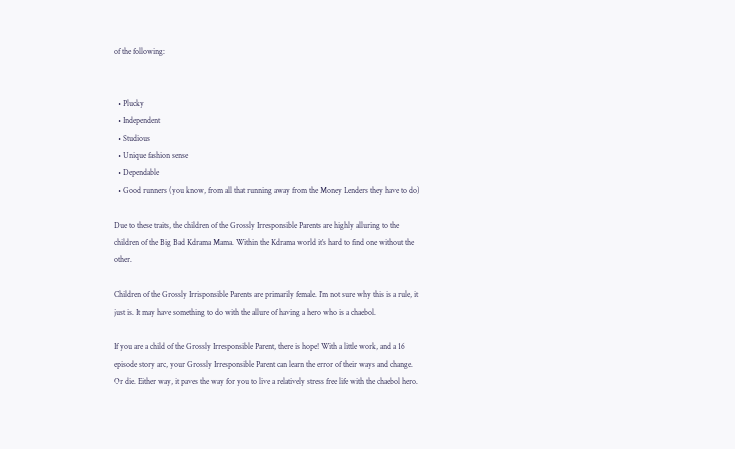of the following:


  • Plucky
  • Independent
  • Studious
  • Unique fashion sense
  • Dependable
  • Good runners (you know, from all that running away from the Money Lenders they have to do)

Due to these traits, the children of the Grossly Irresponsible Parents are highly alluring to the children of the Big Bad Kdrama Mama. Within the Kdrama world it’s hard to find one without the other.

Children of the Grossly Irrisponsible Parents are primarily female. I’m not sure why this is a rule, it just is. It may have something to do with the allure of having a hero who is a chaebol.

If you are a child of the Grossly Irresponsible Parent, there is hope! With a little work, and a 16 episode story arc, your Grossly Irresponsible Parent can learn the error of their ways and change. Or die. Either way, it paves the way for you to live a relatively stress free life with the chaebol hero.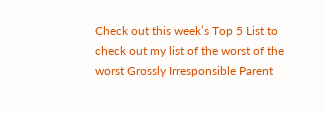Check out this week’s Top 5 List to check out my list of the worst of the worst Grossly Irresponsible Parent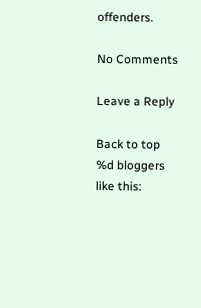offenders.

No Comments

Leave a Reply

Back to top
%d bloggers like this: